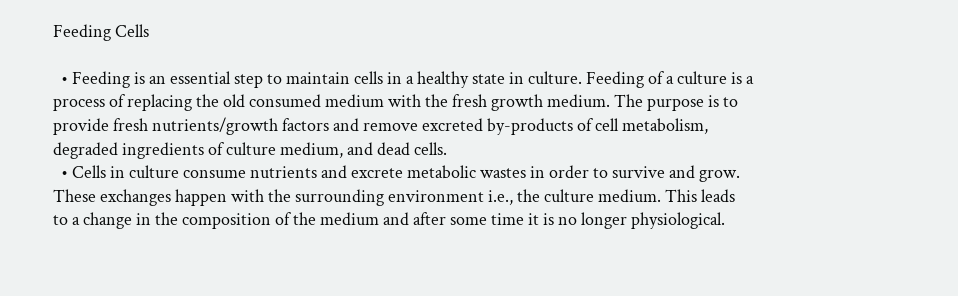Feeding Cells

  • Feeding is an essential step to maintain cells in a healthy state in culture. Feeding of a culture is a process of replacing the old consumed medium with the fresh growth medium. The purpose is to provide fresh nutrients/growth factors and remove excreted by-products of cell metabolism, degraded ingredients of culture medium, and dead cells.
  • Cells in culture consume nutrients and excrete metabolic wastes in order to survive and grow. These exchanges happen with the surrounding environment i.e., the culture medium. This leads to a change in the composition of the medium and after some time it is no longer physiological.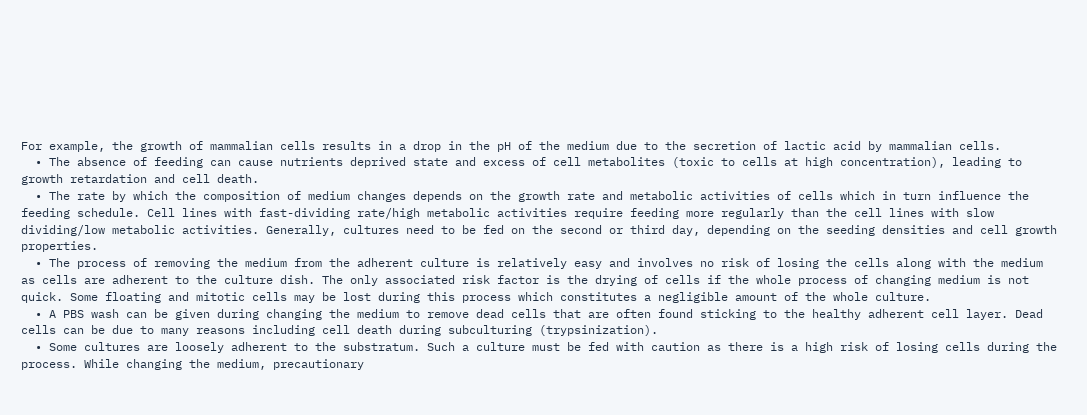For example, the growth of mammalian cells results in a drop in the pH of the medium due to the secretion of lactic acid by mammalian cells.
  • The absence of feeding can cause nutrients deprived state and excess of cell metabolites (toxic to cells at high concentration), leading to growth retardation and cell death.
  • The rate by which the composition of medium changes depends on the growth rate and metabolic activities of cells which in turn influence the feeding schedule. Cell lines with fast-dividing rate/high metabolic activities require feeding more regularly than the cell lines with slow dividing/low metabolic activities. Generally, cultures need to be fed on the second or third day, depending on the seeding densities and cell growth properties.
  • The process of removing the medium from the adherent culture is relatively easy and involves no risk of losing the cells along with the medium as cells are adherent to the culture dish. The only associated risk factor is the drying of cells if the whole process of changing medium is not quick. Some floating and mitotic cells may be lost during this process which constitutes a negligible amount of the whole culture.
  • A PBS wash can be given during changing the medium to remove dead cells that are often found sticking to the healthy adherent cell layer. Dead cells can be due to many reasons including cell death during subculturing (trypsinization).
  • Some cultures are loosely adherent to the substratum. Such a culture must be fed with caution as there is a high risk of losing cells during the process. While changing the medium, precautionary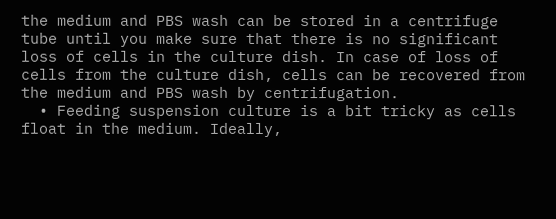the medium and PBS wash can be stored in a centrifuge tube until you make sure that there is no significant loss of cells in the culture dish. In case of loss of cells from the culture dish, cells can be recovered from the medium and PBS wash by centrifugation.
  • Feeding suspension culture is a bit tricky as cells float in the medium. Ideally,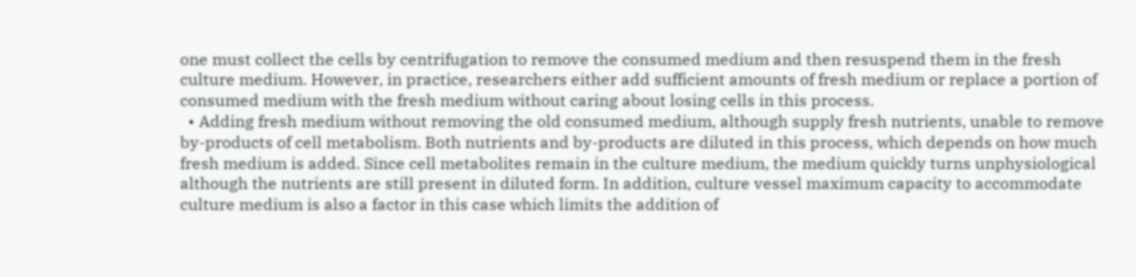one must collect the cells by centrifugation to remove the consumed medium and then resuspend them in the fresh culture medium. However, in practice, researchers either add sufficient amounts of fresh medium or replace a portion of consumed medium with the fresh medium without caring about losing cells in this process.
  • Adding fresh medium without removing the old consumed medium, although supply fresh nutrients, unable to remove by-products of cell metabolism. Both nutrients and by-products are diluted in this process, which depends on how much fresh medium is added. Since cell metabolites remain in the culture medium, the medium quickly turns unphysiological although the nutrients are still present in diluted form. In addition, culture vessel maximum capacity to accommodate culture medium is also a factor in this case which limits the addition of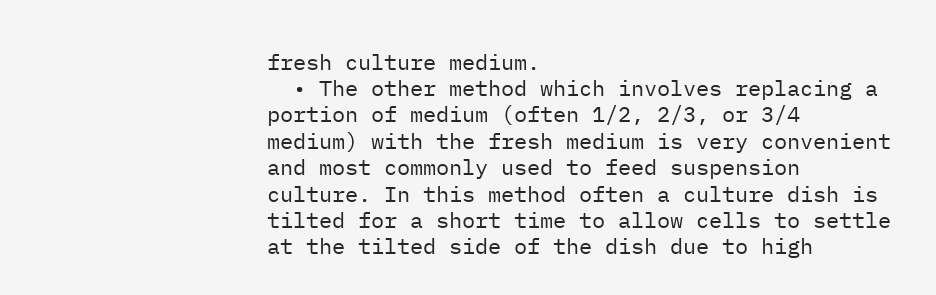fresh culture medium.
  • The other method which involves replacing a portion of medium (often 1/2, 2/3, or 3/4 medium) with the fresh medium is very convenient and most commonly used to feed suspension culture. In this method often a culture dish is tilted for a short time to allow cells to settle at the tilted side of the dish due to high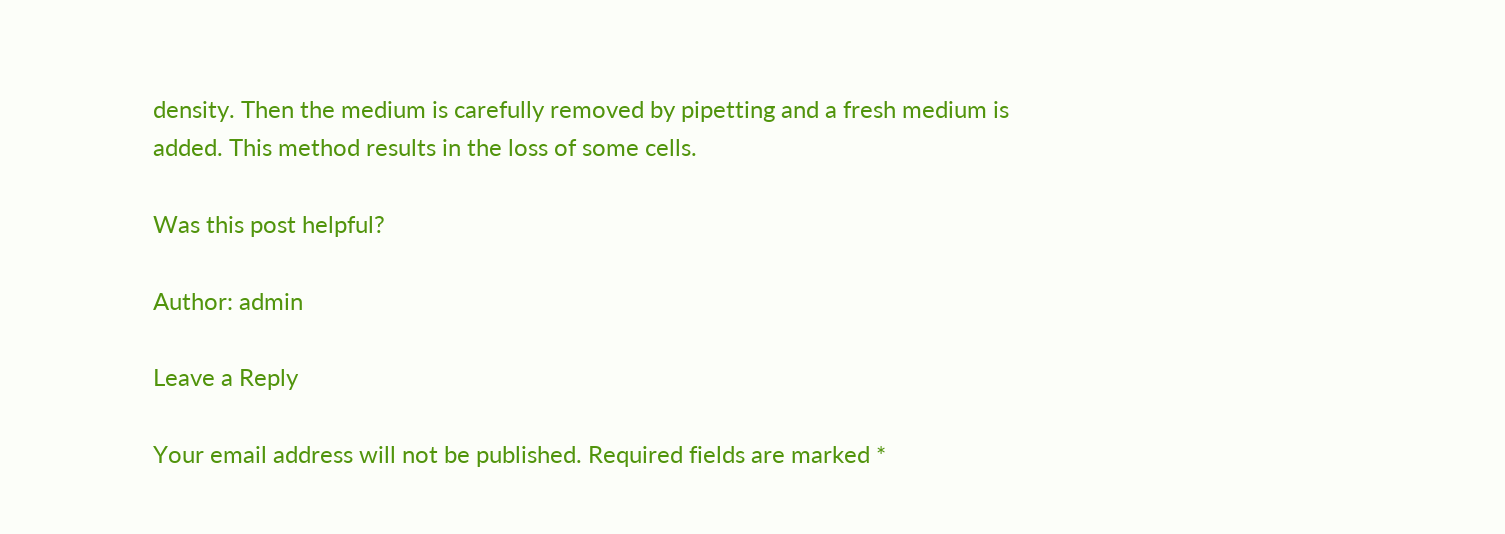density. Then the medium is carefully removed by pipetting and a fresh medium is added. This method results in the loss of some cells.

Was this post helpful?

Author: admin

Leave a Reply

Your email address will not be published. Required fields are marked *